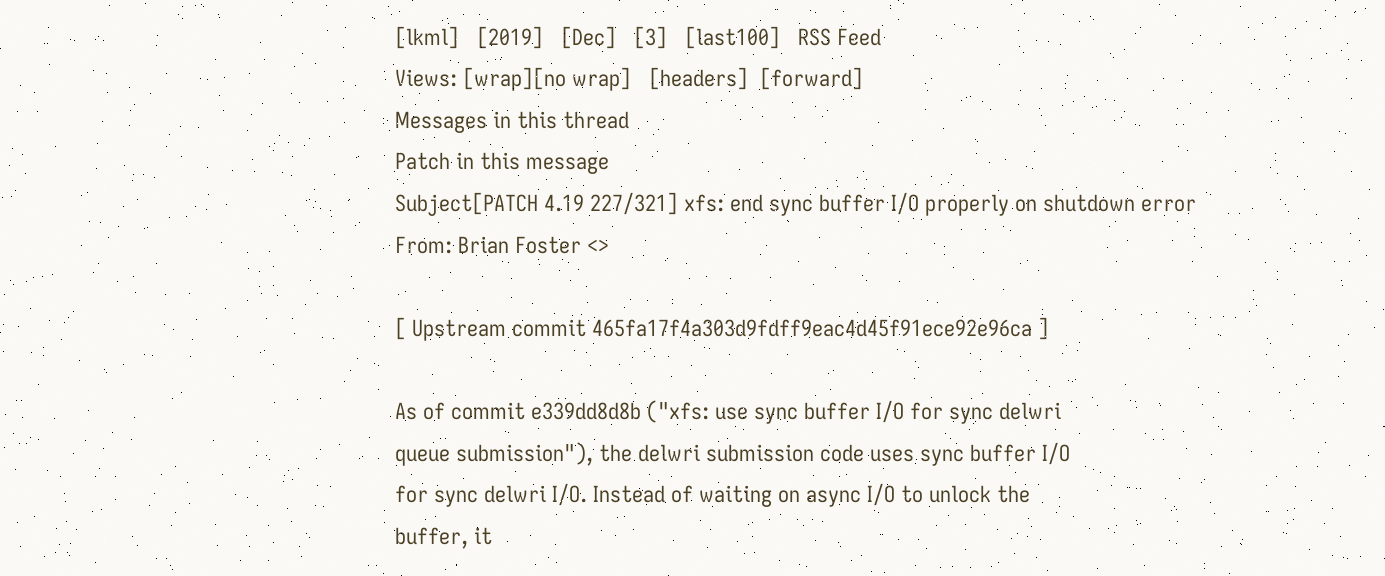[lkml]   [2019]   [Dec]   [3]   [last100]   RSS Feed
Views: [wrap][no wrap]   [headers]  [forward]
Messages in this thread
Patch in this message
Subject[PATCH 4.19 227/321] xfs: end sync buffer I/O properly on shutdown error
From: Brian Foster <>

[ Upstream commit 465fa17f4a303d9fdff9eac4d45f91ece92e96ca ]

As of commit e339dd8d8b ("xfs: use sync buffer I/O for sync delwri
queue submission"), the delwri submission code uses sync buffer I/O
for sync delwri I/O. Instead of waiting on async I/O to unlock the
buffer, it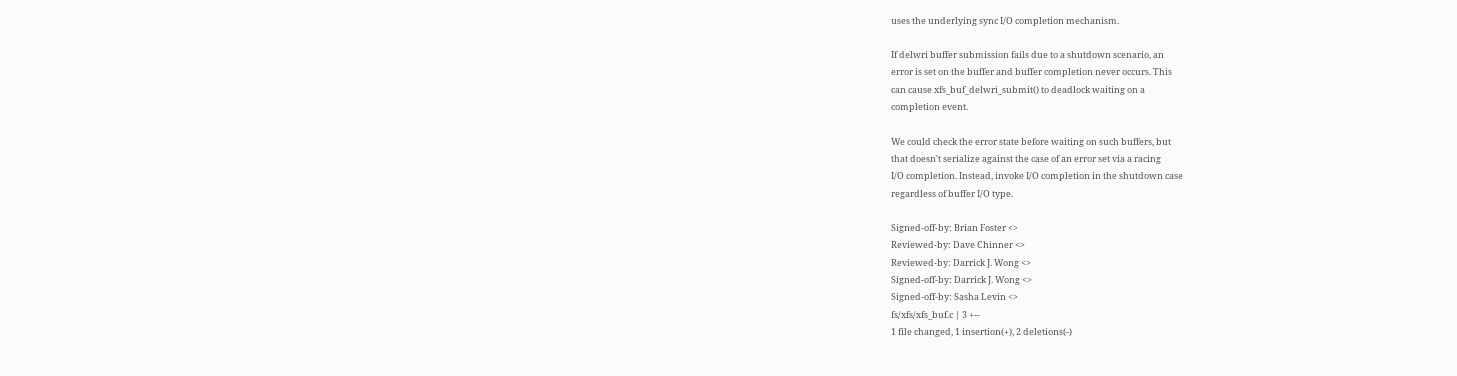uses the underlying sync I/O completion mechanism.

If delwri buffer submission fails due to a shutdown scenario, an
error is set on the buffer and buffer completion never occurs. This
can cause xfs_buf_delwri_submit() to deadlock waiting on a
completion event.

We could check the error state before waiting on such buffers, but
that doesn't serialize against the case of an error set via a racing
I/O completion. Instead, invoke I/O completion in the shutdown case
regardless of buffer I/O type.

Signed-off-by: Brian Foster <>
Reviewed-by: Dave Chinner <>
Reviewed-by: Darrick J. Wong <>
Signed-off-by: Darrick J. Wong <>
Signed-off-by: Sasha Levin <>
fs/xfs/xfs_buf.c | 3 +--
1 file changed, 1 insertion(+), 2 deletions(-)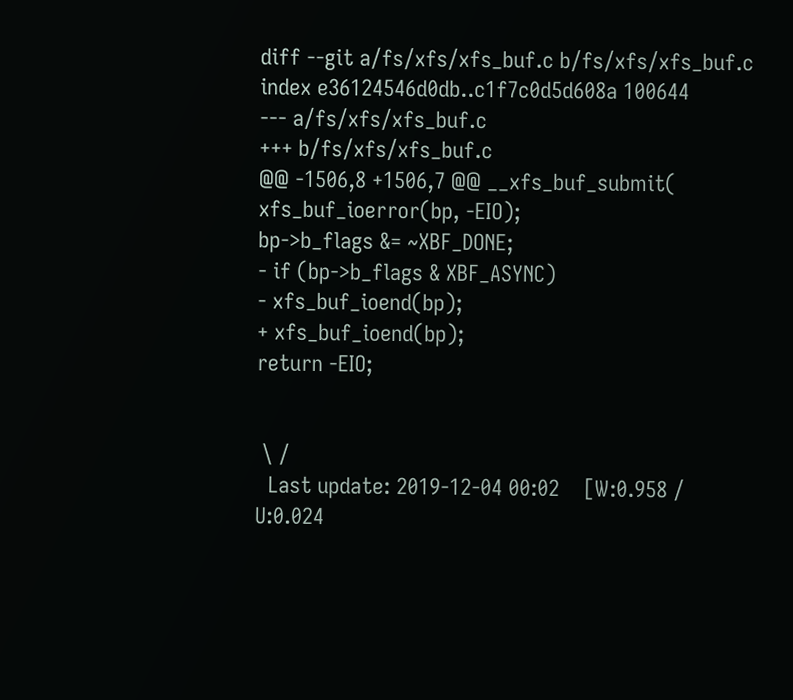diff --git a/fs/xfs/xfs_buf.c b/fs/xfs/xfs_buf.c
index e36124546d0db..c1f7c0d5d608a 100644
--- a/fs/xfs/xfs_buf.c
+++ b/fs/xfs/xfs_buf.c
@@ -1506,8 +1506,7 @@ __xfs_buf_submit(
xfs_buf_ioerror(bp, -EIO);
bp->b_flags &= ~XBF_DONE;
- if (bp->b_flags & XBF_ASYNC)
- xfs_buf_ioend(bp);
+ xfs_buf_ioend(bp);
return -EIO;


 \ /
  Last update: 2019-12-04 00:02    [W:0.958 / U:0.024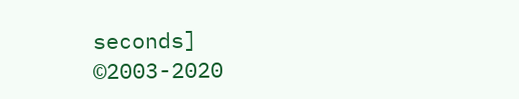seconds]
©2003-2020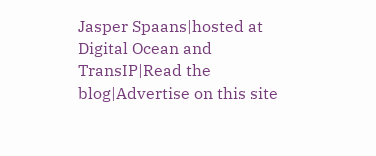Jasper Spaans|hosted at Digital Ocean and TransIP|Read the blog|Advertise on this site